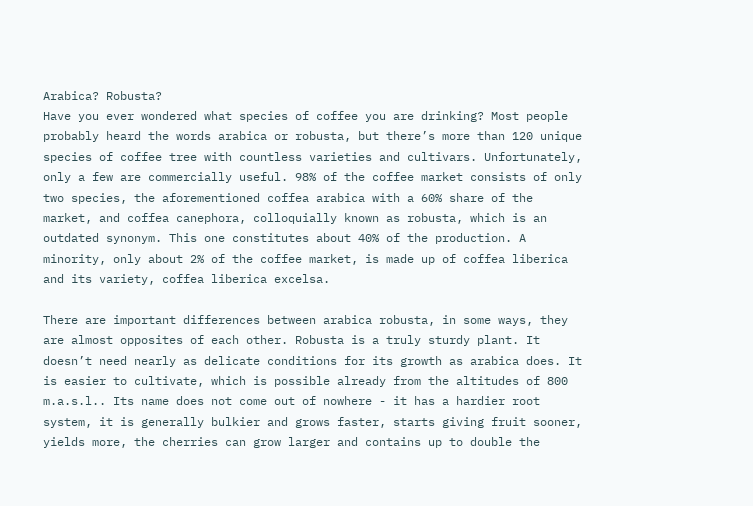Arabica? Robusta?
Have you ever wondered what species of coffee you are drinking? Most people probably heard the words arabica or robusta, but there’s more than 120 unique species of coffee tree with countless varieties and cultivars. Unfortunately, only a few are commercially useful. 98% of the coffee market consists of only two species, the aforementioned coffea arabica with a 60% share of the market, and coffea canephora, colloquially known as robusta, which is an outdated synonym. This one constitutes about 40% of the production. A minority, only about 2% of the coffee market, is made up of coffea liberica and its variety, coffea liberica excelsa.

There are important differences between arabica robusta, in some ways, they are almost opposites of each other. Robusta is a truly sturdy plant. It doesn’t need nearly as delicate conditions for its growth as arabica does. It is easier to cultivate, which is possible already from the altitudes of 800 m.a.s.l.. Its name does not come out of nowhere - it has a hardier root system, it is generally bulkier and grows faster, starts giving fruit sooner, yields more, the cherries can grow larger and contains up to double the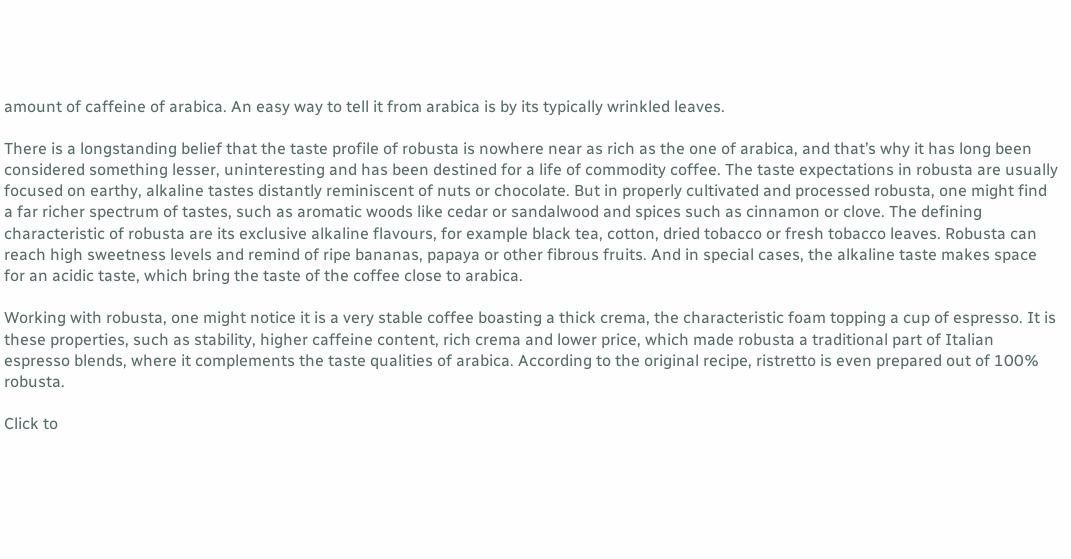amount of caffeine of arabica. An easy way to tell it from arabica is by its typically wrinkled leaves.

There is a longstanding belief that the taste profile of robusta is nowhere near as rich as the one of arabica, and that’s why it has long been considered something lesser, uninteresting and has been destined for a life of commodity coffee. The taste expectations in robusta are usually focused on earthy, alkaline tastes distantly reminiscent of nuts or chocolate. But in properly cultivated and processed robusta, one might find a far richer spectrum of tastes, such as aromatic woods like cedar or sandalwood and spices such as cinnamon or clove. The defining characteristic of robusta are its exclusive alkaline flavours, for example black tea, cotton, dried tobacco or fresh tobacco leaves. Robusta can reach high sweetness levels and remind of ripe bananas, papaya or other fibrous fruits. And in special cases, the alkaline taste makes space for an acidic taste, which bring the taste of the coffee close to arabica.

Working with robusta, one might notice it is a very stable coffee boasting a thick crema, the characteristic foam topping a cup of espresso. It is these properties, such as stability, higher caffeine content, rich crema and lower price, which made robusta a traditional part of Italian espresso blends, where it complements the taste qualities of arabica. According to the original recipe, ristretto is even prepared out of 100% robusta.

Click to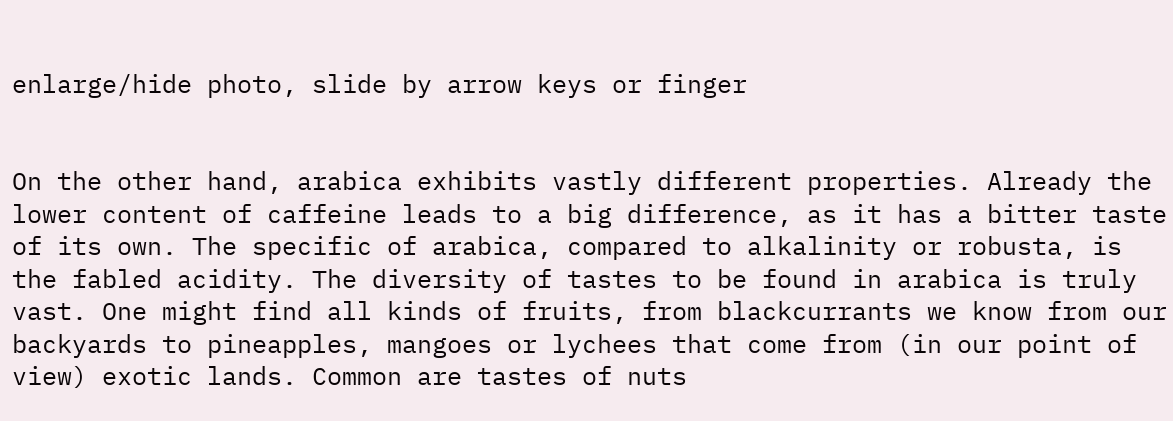enlarge/hide photo, slide by arrow keys or finger


On the other hand, arabica exhibits vastly different properties. Already the lower content of caffeine leads to a big difference, as it has a bitter taste of its own. The specific of arabica, compared to alkalinity or robusta, is the fabled acidity. The diversity of tastes to be found in arabica is truly vast. One might find all kinds of fruits, from blackcurrants we know from our backyards to pineapples, mangoes or lychees that come from (in our point of view) exotic lands. Common are tastes of nuts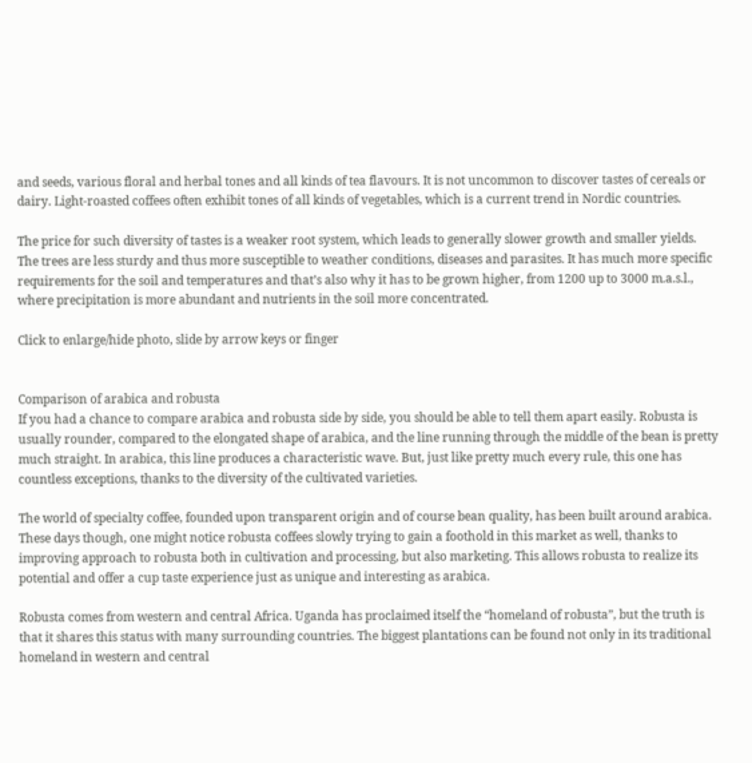and seeds, various floral and herbal tones and all kinds of tea flavours. It is not uncommon to discover tastes of cereals or dairy. Light-roasted coffees often exhibit tones of all kinds of vegetables, which is a current trend in Nordic countries.

The price for such diversity of tastes is a weaker root system, which leads to generally slower growth and smaller yields. The trees are less sturdy and thus more susceptible to weather conditions, diseases and parasites. It has much more specific requirements for the soil and temperatures and that’s also why it has to be grown higher, from 1200 up to 3000 m.a.s.l., where precipitation is more abundant and nutrients in the soil more concentrated.

Click to enlarge/hide photo, slide by arrow keys or finger


Comparison of arabica and robusta
If you had a chance to compare arabica and robusta side by side, you should be able to tell them apart easily. Robusta is usually rounder, compared to the elongated shape of arabica, and the line running through the middle of the bean is pretty much straight. In arabica, this line produces a characteristic wave. But, just like pretty much every rule, this one has countless exceptions, thanks to the diversity of the cultivated varieties.

The world of specialty coffee, founded upon transparent origin and of course bean quality, has been built around arabica. These days though, one might notice robusta coffees slowly trying to gain a foothold in this market as well, thanks to improving approach to robusta both in cultivation and processing, but also marketing. This allows robusta to realize its potential and offer a cup taste experience just as unique and interesting as arabica.

Robusta comes from western and central Africa. Uganda has proclaimed itself the “homeland of robusta”, but the truth is that it shares this status with many surrounding countries. The biggest plantations can be found not only in its traditional homeland in western and central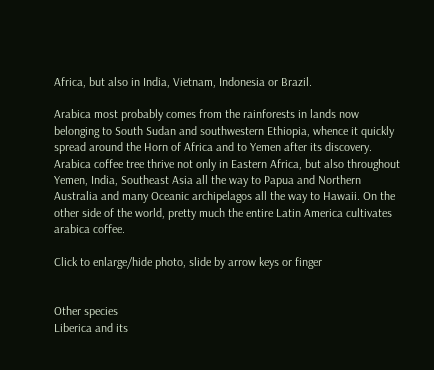Africa, but also in India, Vietnam, Indonesia or Brazil.

Arabica most probably comes from the rainforests in lands now belonging to South Sudan and southwestern Ethiopia, whence it quickly spread around the Horn of Africa and to Yemen after its discovery. Arabica coffee tree thrive not only in Eastern Africa, but also throughout Yemen, India, Southeast Asia all the way to Papua and Northern Australia and many Oceanic archipelagos all the way to Hawaii. On the other side of the world, pretty much the entire Latin America cultivates arabica coffee.

Click to enlarge/hide photo, slide by arrow keys or finger


Other species
Liberica and its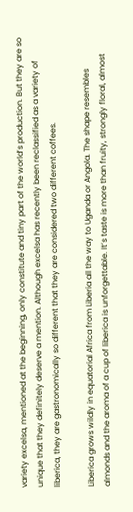variety excelsa, mentioned at the beginning, only constitute and tiny part of the world’s production. But they are so unique that they definitely deserve a mention. Although excelsa has recently been reclassified as a variety of liberica, they are gastronomically so different that they are considered two different coffees.

Liberica grows wildly in equatorial Africa from Liberia all the way to Uganda or Angola. The shape resembles almonds and the aroma of a cup of liberica is unforgettable. It’s taste is more than fruity, strongly floral, almost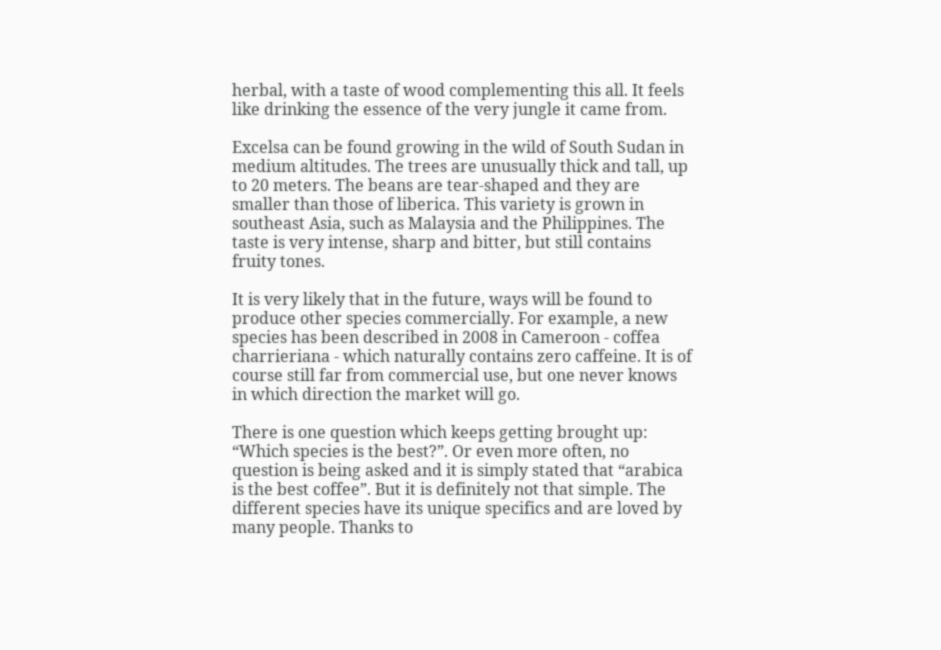herbal, with a taste of wood complementing this all. It feels like drinking the essence of the very jungle it came from.

Excelsa can be found growing in the wild of South Sudan in medium altitudes. The trees are unusually thick and tall, up to 20 meters. The beans are tear-shaped and they are smaller than those of liberica. This variety is grown in southeast Asia, such as Malaysia and the Philippines. The taste is very intense, sharp and bitter, but still contains fruity tones.

It is very likely that in the future, ways will be found to produce other species commercially. For example, a new species has been described in 2008 in Cameroon - coffea charrieriana - which naturally contains zero caffeine. It is of course still far from commercial use, but one never knows in which direction the market will go.

There is one question which keeps getting brought up: “Which species is the best?”. Or even more often, no question is being asked and it is simply stated that “arabica is the best coffee”. But it is definitely not that simple. The different species have its unique specifics and are loved by many people. Thanks to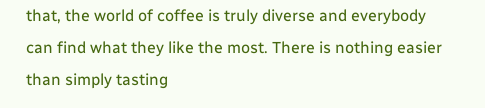that, the world of coffee is truly diverse and everybody can find what they like the most. There is nothing easier than simply tasting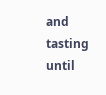and tasting until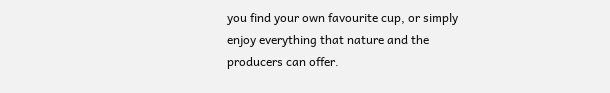you find your own favourite cup, or simply enjoy everything that nature and the producers can offer.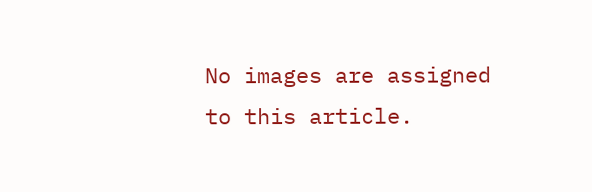No images are assigned to this article.